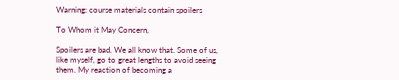Warning: course materials contain spoilers

To Whom it May Concern,

Spoilers are bad. We all know that. Some of us, like myself, go to great lengths to avoid seeing them. My reaction of becoming a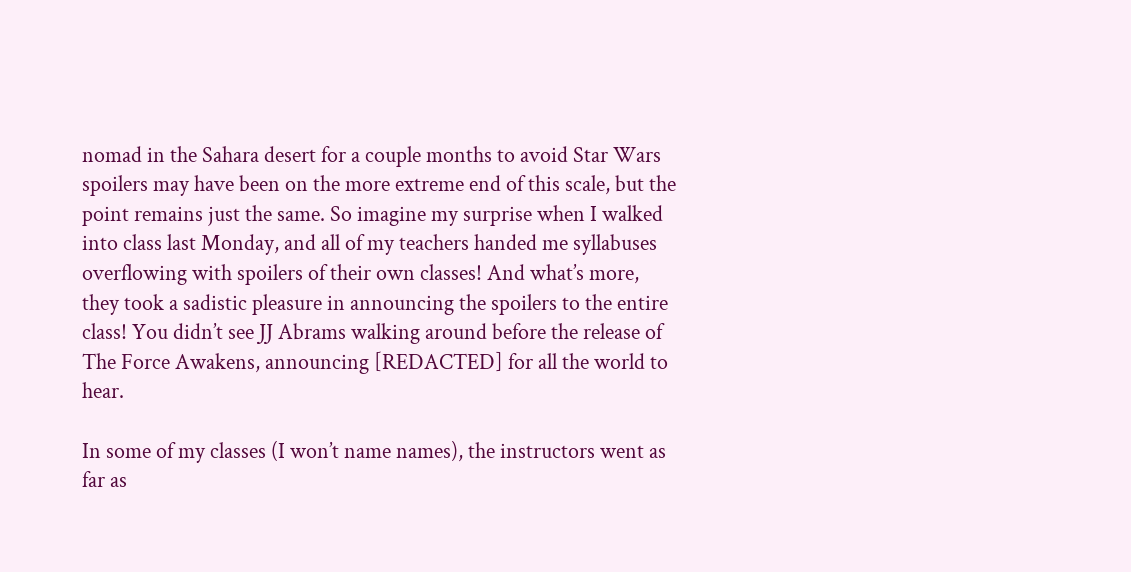nomad in the Sahara desert for a couple months to avoid Star Wars spoilers may have been on the more extreme end of this scale, but the point remains just the same. So imagine my surprise when I walked into class last Monday, and all of my teachers handed me syllabuses overflowing with spoilers of their own classes! And what’s more, they took a sadistic pleasure in announcing the spoilers to the entire class! You didn’t see JJ Abrams walking around before the release of The Force Awakens, announcing [REDACTED] for all the world to hear.

In some of my classes (I won’t name names), the instructors went as far as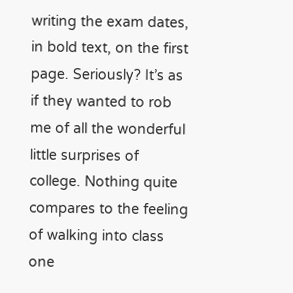writing the exam dates, in bold text, on the first page. Seriously? It’s as if they wanted to rob me of all the wonderful little surprises of college. Nothing quite compares to the feeling of walking into class one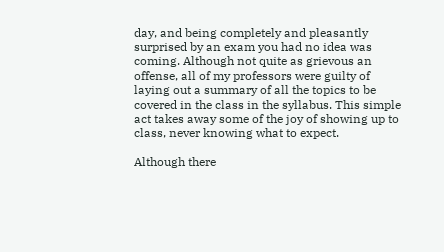day, and being completely and pleasantly surprised by an exam you had no idea was coming. Although not quite as grievous an offense, all of my professors were guilty of laying out a summary of all the topics to be covered in the class in the syllabus. This simple act takes away some of the joy of showing up to class, never knowing what to expect.

Although there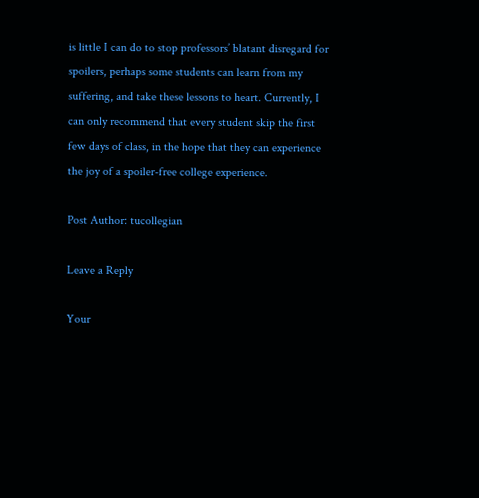is little I can do to stop professors’ blatant disregard for spoilers, perhaps some students can learn from my suffering, and take these lessons to heart. Currently, I can only recommend that every student skip the first few days of class, in the hope that they can experience the joy of a spoiler-free college experience.

Post Author: tucollegian

Leave a Reply

Your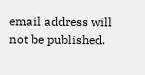email address will not be published.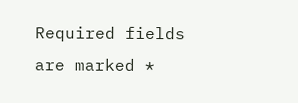Required fields are marked *